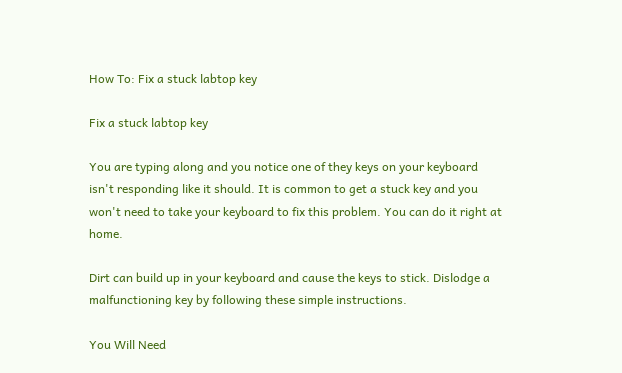How To: Fix a stuck labtop key

Fix a stuck labtop key

You are typing along and you notice one of they keys on your keyboard isn't responding like it should. It is common to get a stuck key and you won't need to take your keyboard to fix this problem. You can do it right at home.

Dirt can build up in your keyboard and cause the keys to stick. Dislodge a malfunctioning key by following these simple instructions.

You Will Need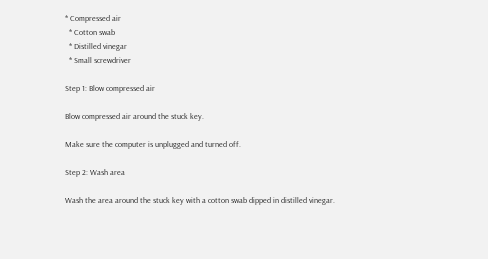* Compressed air
  * Cotton swab
  * Distilled vinegar
  * Small screwdriver

Step 1: Blow compressed air

Blow compressed air around the stuck key.

Make sure the computer is unplugged and turned off.

Step 2: Wash area

Wash the area around the stuck key with a cotton swab dipped in distilled vinegar.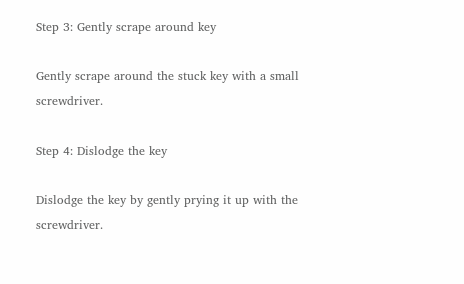Step 3: Gently scrape around key

Gently scrape around the stuck key with a small screwdriver.

Step 4: Dislodge the key

Dislodge the key by gently prying it up with the screwdriver.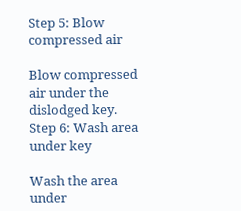Step 5: Blow compressed air

Blow compressed air under the dislodged key.
Step 6: Wash area under key

Wash the area under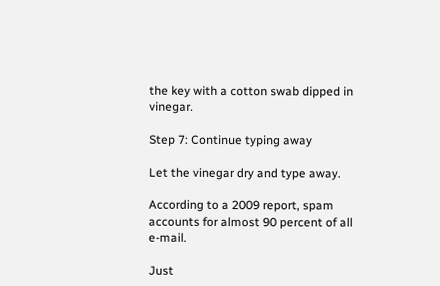the key with a cotton swab dipped in vinegar.

Step 7: Continue typing away

Let the vinegar dry and type away.

According to a 2009 report, spam accounts for almost 90 percent of all e-mail.

Just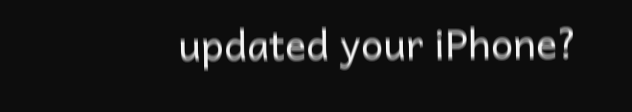updated your iPhone?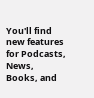You'll find new features for Podcasts, News, Books, and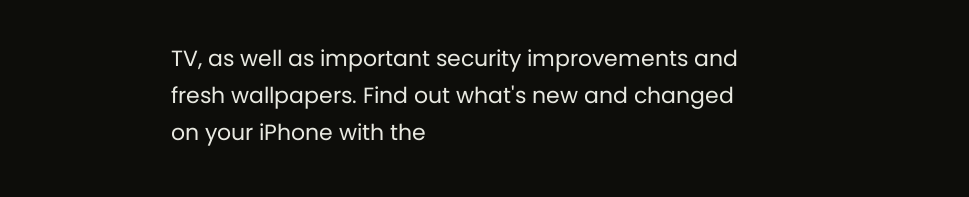TV, as well as important security improvements and fresh wallpapers. Find out what's new and changed on your iPhone with the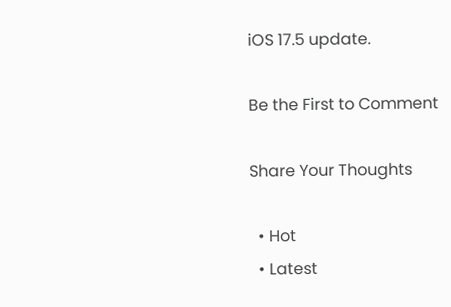iOS 17.5 update.

Be the First to Comment

Share Your Thoughts

  • Hot
  • Latest